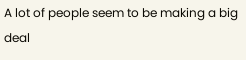A lot of people seem to be making a big deal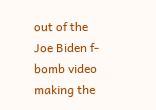out of the Joe Biden f-bomb video making the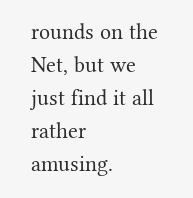rounds on the Net, but we just find it all rather amusing.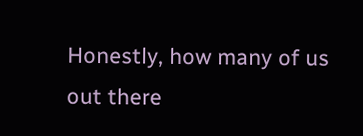Honestly, how many of us out there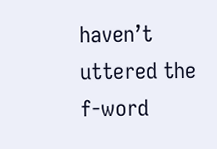haven’t uttered the f-word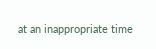at an inappropriate time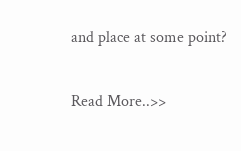and place at some point?

Read More..>>